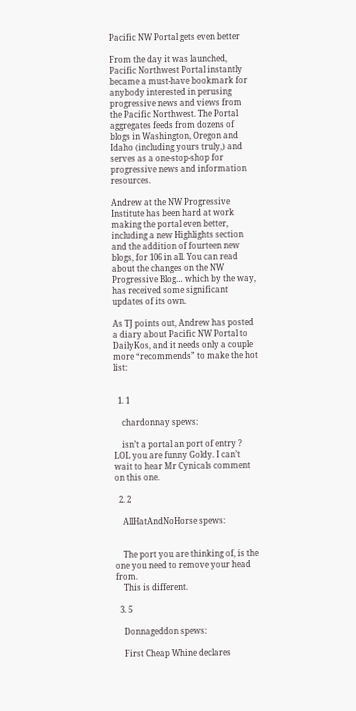Pacific NW Portal gets even better

From the day it was launched, Pacific Northwest Portal instantly became a must-have bookmark for anybody interested in perusing progressive news and views from the Pacific Northwest. The Portal aggregates feeds from dozens of blogs in Washington, Oregon and Idaho (including yours truly,) and serves as a one-stop-shop for progressive news and information resources.

Andrew at the NW Progressive Institute has been hard at work making the portal even better, including a new Highlights section and the addition of fourteen new blogs, for 106 in all. You can read about the changes on the NW Progressive Blog… which by the way, has received some significant updates of its own.

As TJ points out, Andrew has posted a diary about Pacific NW Portal to DailyKos, and it needs only a couple more “recommends” to make the hot list:


  1. 1

    chardonnay spews:

    isn’t a portal an port of entry ? LOL you are funny Goldy. I can’t wait to hear Mr Cynicals comment on this one.

  2. 2

    AllHatAndNoHorse spews:


    The port you are thinking of, is the one you need to remove your head from.
    This is different.

  3. 5

    Donnageddon spews:

    First Cheap Whine declares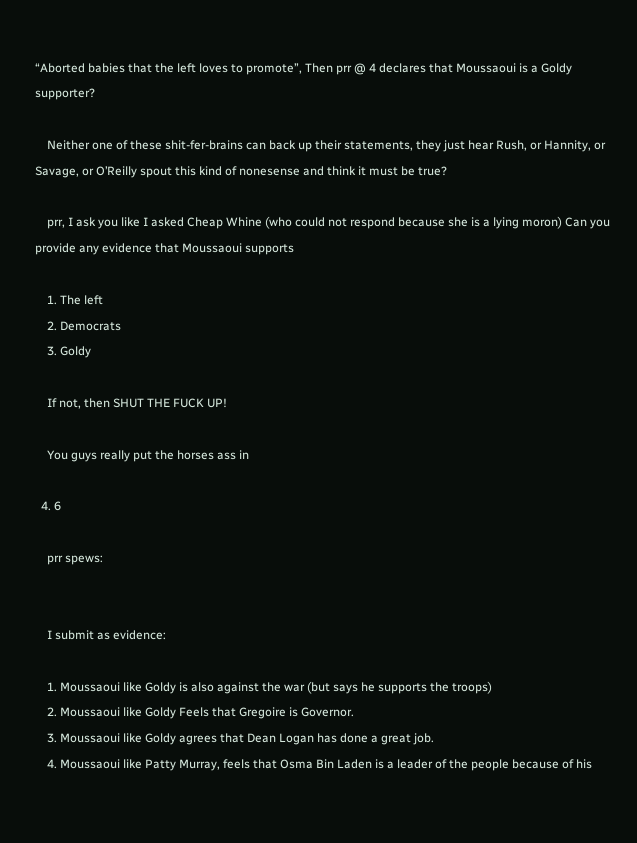“Aborted babies that the left loves to promote”, Then prr @ 4 declares that Moussaoui is a Goldy supporter?

    Neither one of these shit-fer-brains can back up their statements, they just hear Rush, or Hannity, or Savage, or O’Reilly spout this kind of nonesense and think it must be true?

    prr, I ask you like I asked Cheap Whine (who could not respond because she is a lying moron) Can you provide any evidence that Moussaoui supports

    1. The left
    2. Democrats
    3. Goldy

    If not, then SHUT THE FUCK UP!

    You guys really put the horses ass in

  4. 6

    prr spews:


    I submit as evidence:

    1. Moussaoui like Goldy is also against the war (but says he supports the troops)
    2. Moussaoui like Goldy Feels that Gregoire is Governor.
    3. Moussaoui like Goldy agrees that Dean Logan has done a great job.
    4. Moussaoui like Patty Murray, feels that Osma Bin Laden is a leader of the people because of his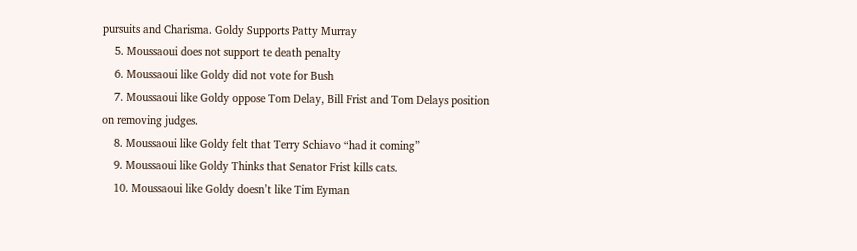pursuits and Charisma. Goldy Supports Patty Murray
    5. Moussaoui does not support te death penalty
    6. Moussaoui like Goldy did not vote for Bush
    7. Moussaoui like Goldy oppose Tom Delay, Bill Frist and Tom Delays position on removing judges.
    8. Moussaoui like Goldy felt that Terry Schiavo “had it coming”
    9. Moussaoui like Goldy Thinks that Senator Frist kills cats.
    10. Moussaoui like Goldy doesn’t like Tim Eyman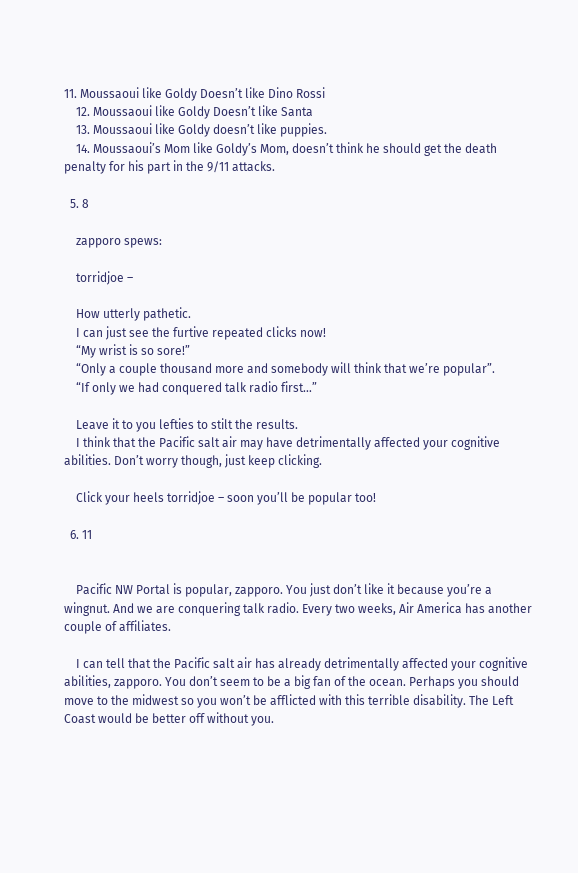11. Moussaoui like Goldy Doesn’t like Dino Rossi
    12. Moussaoui like Goldy Doesn’t like Santa
    13. Moussaoui like Goldy doesn’t like puppies.
    14. Moussaoui’s Mom like Goldy’s Mom, doesn’t think he should get the death penalty for his part in the 9/11 attacks.

  5. 8

    zapporo spews:

    torridjoe –

    How utterly pathetic.
    I can just see the furtive repeated clicks now!
    “My wrist is so sore!”
    “Only a couple thousand more and somebody will think that we’re popular”.
    “If only we had conquered talk radio first…”

    Leave it to you lefties to stilt the results.
    I think that the Pacific salt air may have detrimentally affected your cognitive abilities. Don’t worry though, just keep clicking.

    Click your heels torridjoe – soon you’ll be popular too!

  6. 11


    Pacific NW Portal is popular, zapporo. You just don’t like it because you’re a wingnut. And we are conquering talk radio. Every two weeks, Air America has another couple of affiliates.

    I can tell that the Pacific salt air has already detrimentally affected your cognitive abilities, zapporo. You don’t seem to be a big fan of the ocean. Perhaps you should move to the midwest so you won’t be afflicted with this terrible disability. The Left Coast would be better off without you.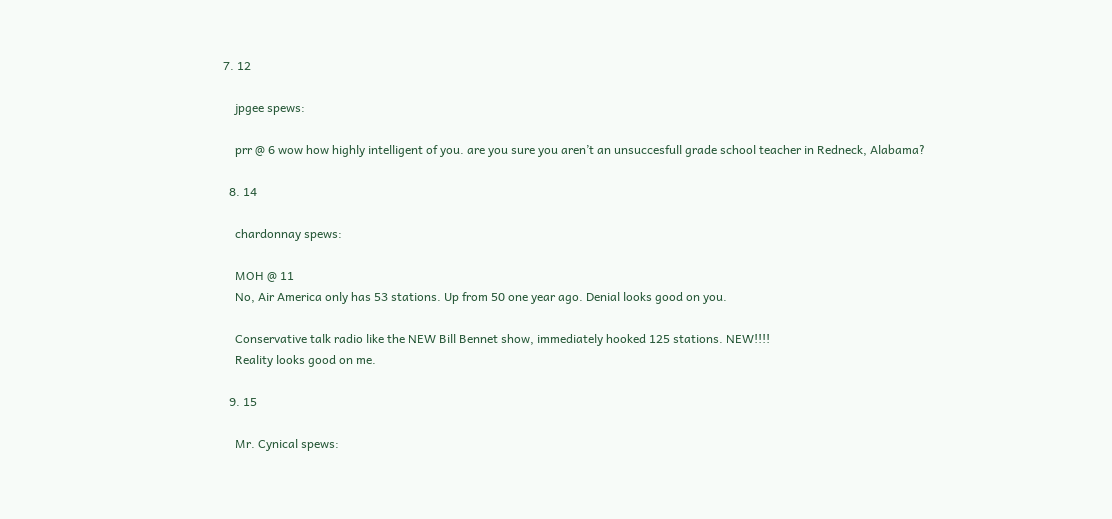7. 12

    jpgee spews:

    prr @ 6 wow how highly intelligent of you. are you sure you aren’t an unsuccesfull grade school teacher in Redneck, Alabama?

  8. 14

    chardonnay spews:

    MOH @ 11
    No, Air America only has 53 stations. Up from 50 one year ago. Denial looks good on you.

    Conservative talk radio like the NEW Bill Bennet show, immediately hooked 125 stations. NEW!!!!
    Reality looks good on me.

  9. 15

    Mr. Cynical spews: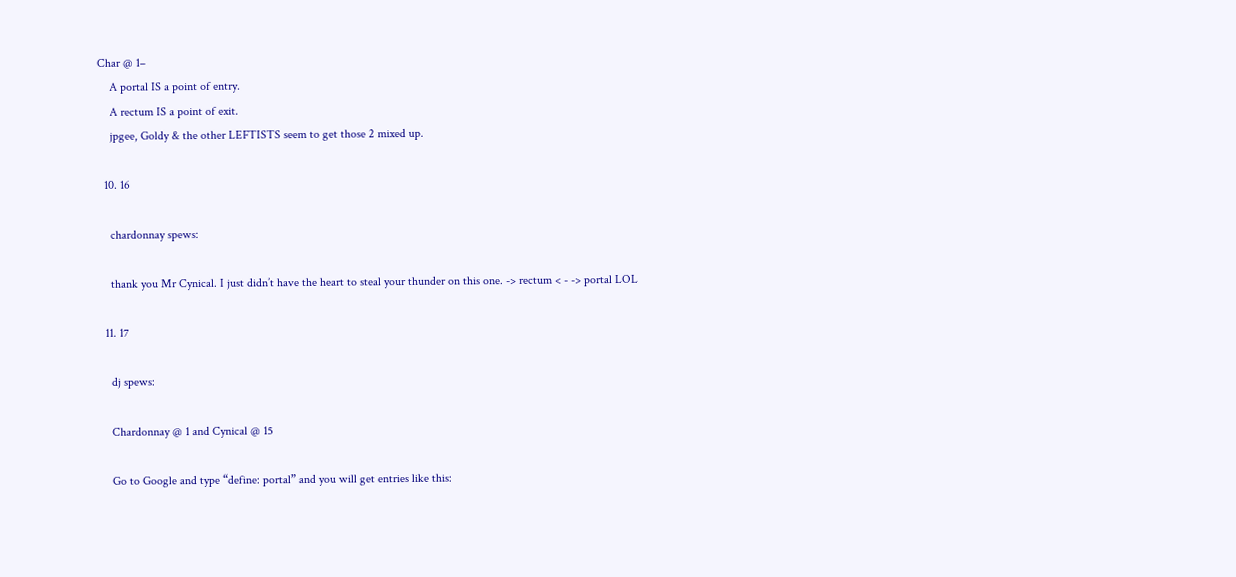Char @ 1–
    A portal IS a point of entry.
    A rectum IS a point of exit.
    jpgee, Goldy & the other LEFTISTS seem to get those 2 mixed up.

  10. 16

    chardonnay spews:

    thank you Mr Cynical. I just didn’t have the heart to steal your thunder on this one. -> rectum < - -> portal LOL

  11. 17

    dj spews:

    Chardonnay @ 1 and Cynical @ 15

    Go to Google and type “define: portal” and you will get entries like this: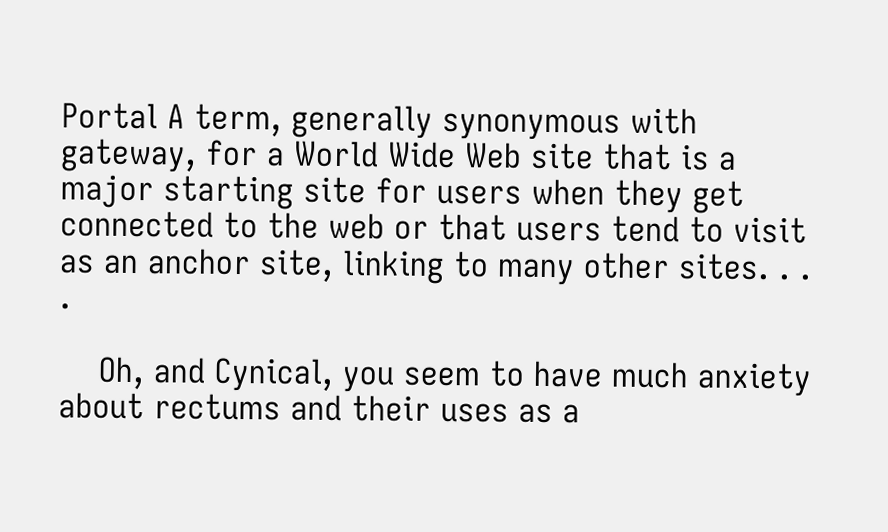Portal A term, generally synonymous with gateway, for a World Wide Web site that is a major starting site for users when they get connected to the web or that users tend to visit as an anchor site, linking to many other sites. . . .

    Oh, and Cynical, you seem to have much anxiety about rectums and their uses as a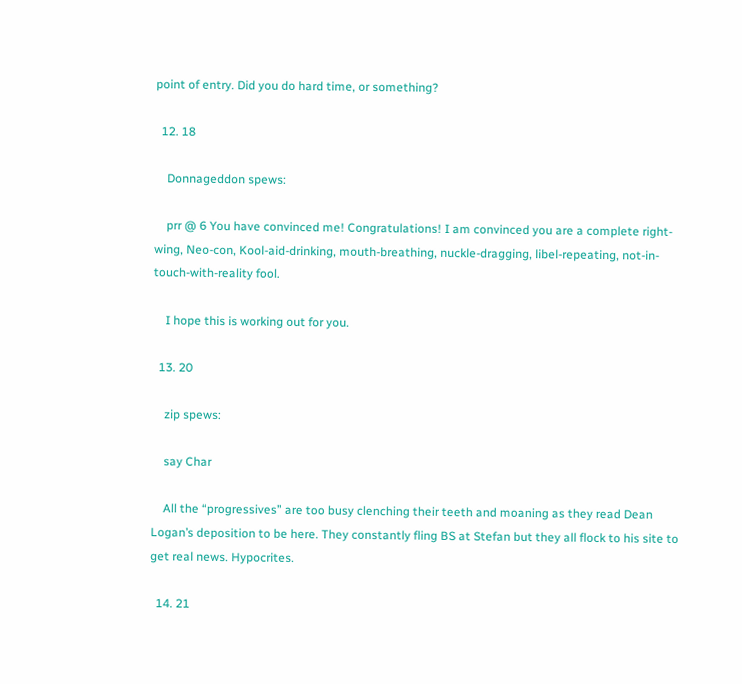point of entry. Did you do hard time, or something?

  12. 18

    Donnageddon spews:

    prr @ 6 You have convinced me! Congratulations! I am convinced you are a complete right-wing, Neo-con, Kool-aid-drinking, mouth-breathing, nuckle-dragging, libel-repeating, not-in-touch-with-reality fool.

    I hope this is working out for you.

  13. 20

    zip spews:

    say Char

    All the “progressives” are too busy clenching their teeth and moaning as they read Dean Logan’s deposition to be here. They constantly fling BS at Stefan but they all flock to his site to get real news. Hypocrites.

  14. 21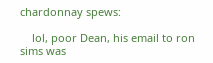chardonnay spews:

    lol, poor Dean, his email to ron sims was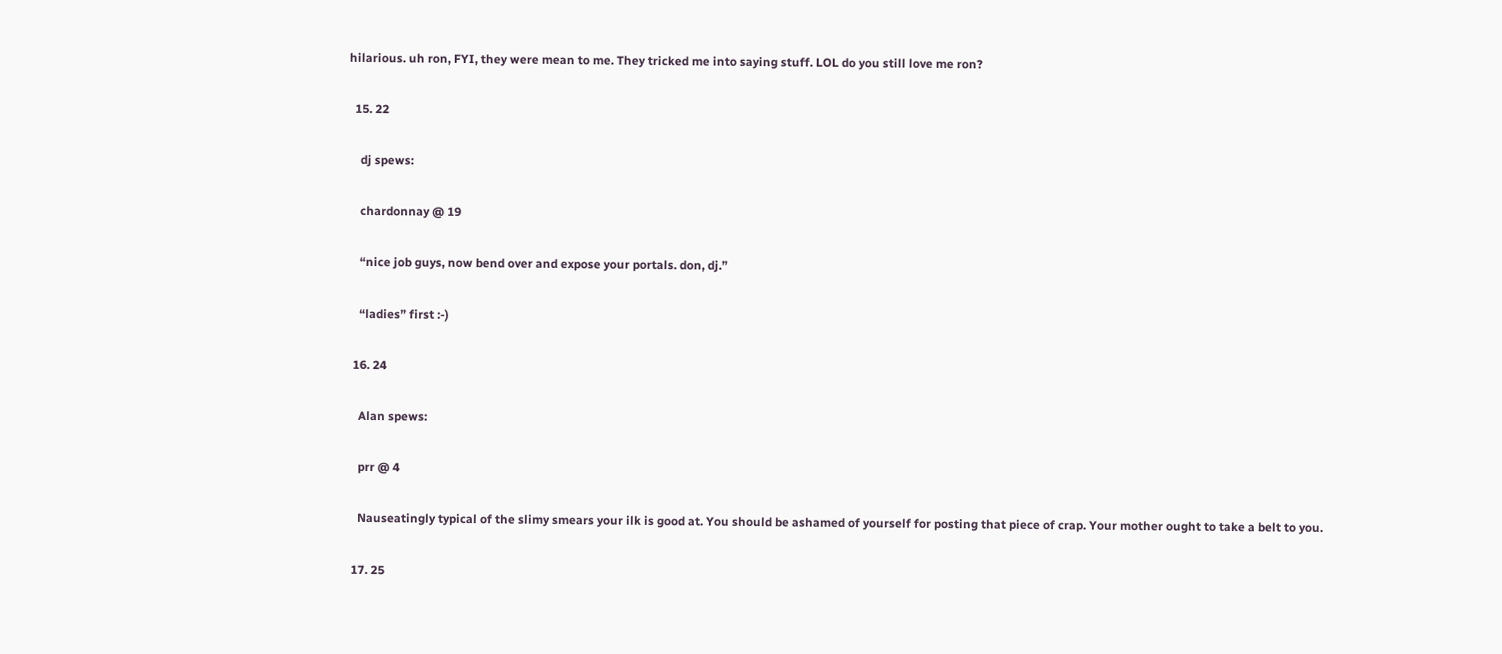hilarious. uh ron, FYI, they were mean to me. They tricked me into saying stuff. LOL do you still love me ron?

  15. 22

    dj spews:

    chardonnay @ 19

    “nice job guys, now bend over and expose your portals. don, dj.”

    “ladies” first :-)

  16. 24

    Alan spews:

    prr @ 4

    Nauseatingly typical of the slimy smears your ilk is good at. You should be ashamed of yourself for posting that piece of crap. Your mother ought to take a belt to you.

  17. 25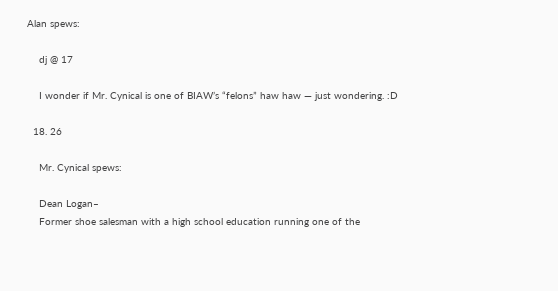Alan spews:

    dj @ 17

    I wonder if Mr. Cynical is one of BIAW’s “felons” haw haw — just wondering. :D

  18. 26

    Mr. Cynical spews:

    Dean Logan–
    Former shoe salesman with a high school education running one of the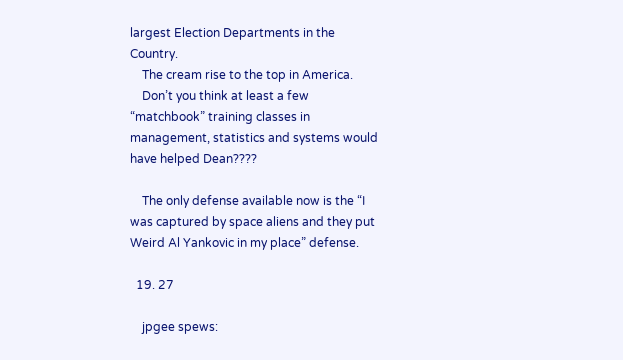largest Election Departments in the Country.
    The cream rise to the top in America.
    Don’t you think at least a few “matchbook” training classes in management, statistics and systems would have helped Dean????

    The only defense available now is the “I was captured by space aliens and they put Weird Al Yankovic in my place” defense.

  19. 27

    jpgee spews: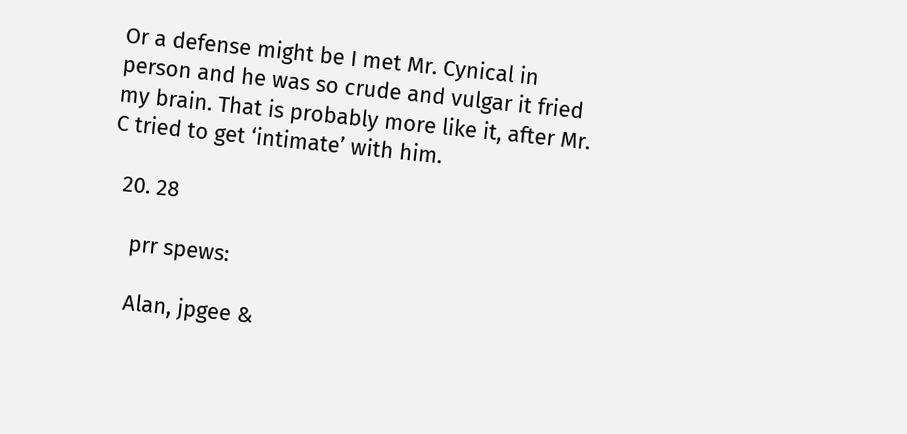Or a defense might be I met Mr. Cynical in person and he was so crude and vulgar it fried my brain. That is probably more like it, after Mr. C tried to get ‘intimate’ with him.

  20. 28

    prr spews:

    Alan, jpgee &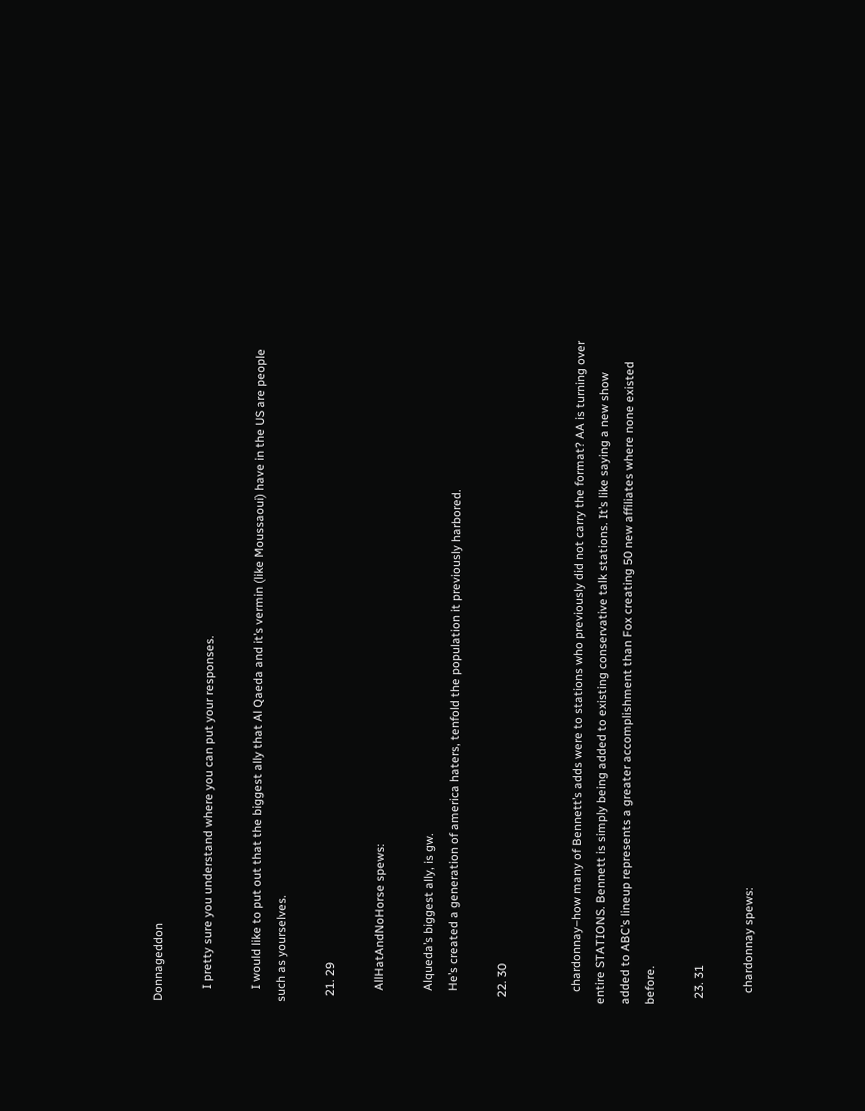Donnageddon

    I pretty sure you understand where you can put your responses.

    I would like to put out that the biggest ally that Al Qaeda and it’s vermin (like Moussaoui) have in the US are people such as yourselves.

  21. 29

    AllHatAndNoHorse spews:

    Alqueda’s biggest ally, is gw.
    He’s created a generation of america haters, tenfold the population it previously harbored.

  22. 30


    chardonnay–how many of Bennett’s adds were to stations who previously did not carry the format? AA is turning over entire STATIONS. Bennett is simply being added to existing conservative talk stations. It’s like saying a new show added to ABC’s lineup represents a greater accomplishment than Fox creating 50 new affiliates where none existed before.

  23. 31

    chardonnay spews: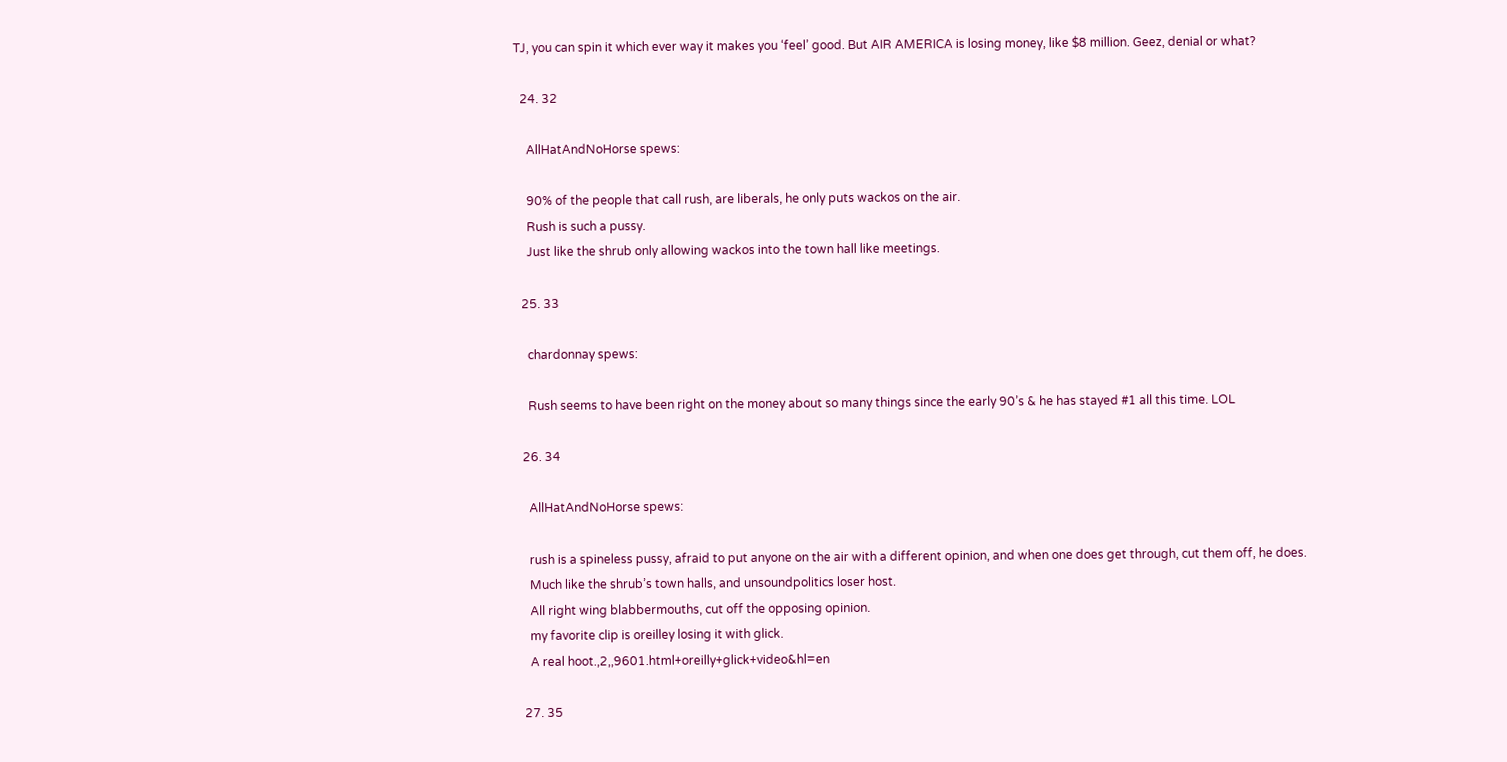TJ, you can spin it which ever way it makes you ‘feel’ good. But AIR AMERICA is losing money, like $8 million. Geez, denial or what?

  24. 32

    AllHatAndNoHorse spews:

    90% of the people that call rush, are liberals, he only puts wackos on the air.
    Rush is such a pussy.
    Just like the shrub only allowing wackos into the town hall like meetings.

  25. 33

    chardonnay spews:

    Rush seems to have been right on the money about so many things since the early 90’s & he has stayed #1 all this time. LOL

  26. 34

    AllHatAndNoHorse spews:

    rush is a spineless pussy, afraid to put anyone on the air with a different opinion, and when one does get through, cut them off, he does.
    Much like the shrub’s town halls, and unsoundpolitics loser host.
    All right wing blabbermouths, cut off the opposing opinion.
    my favorite clip is oreilley losing it with glick.
    A real hoot.,2,,9601.html+oreilly+glick+video&hl=en

  27. 35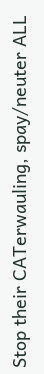Stop their CATerwauling, spay/neuter ALL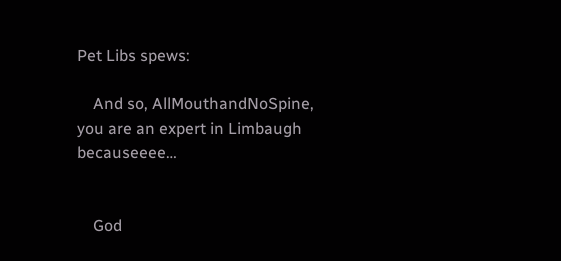Pet Libs spews:

    And so, AllMouthandNoSpine, you are an expert in Limbaugh becauseeee…


    God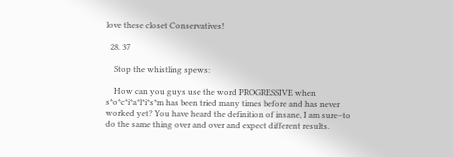love these closet Conservatives!

  28. 37

    Stop the whistling spews:

    How can you guys use the word PROGRESSIVE when s*o*c*i*a*l*i*s*m has been tried many times before and has never worked yet? You have heard the definition of insane, I am sure–to do the same thing over and over and expect different results.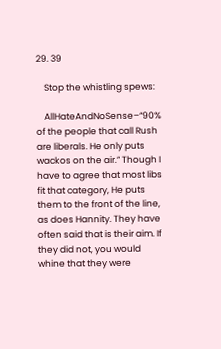29. 39

    Stop the whistling spews:

    AllHateAndNoSense–“90% of the people that call Rush are liberals. He only puts wackos on the air.” Though I have to agree that most libs fit that category, He puts them to the front of the line, as does Hannity. They have often said that is their aim. If they did not, you would whine that they were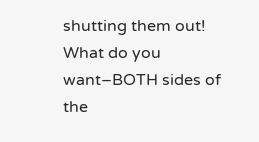shutting them out! What do you want–BOTH sides of the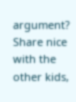argument? Share nice with the other kids,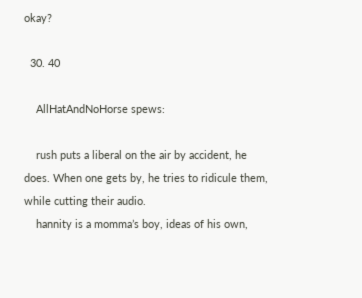okay?

  30. 40

    AllHatAndNoHorse spews:

    rush puts a liberal on the air by accident, he does. When one gets by, he tries to ridicule them, while cutting their audio.
    hannity is a momma’s boy, ideas of his own,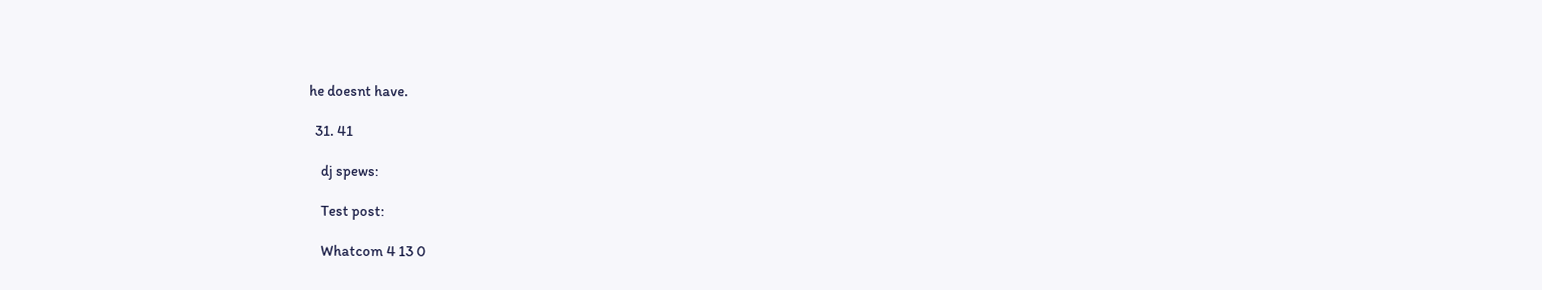he doesnt have.

  31. 41

    dj spews:

    Test post:

    Whatcom 4 13 0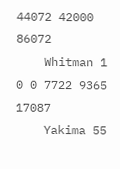44072 42000 86072
    Whitman 1 0 0 7722 9365 17087
    Yakima 55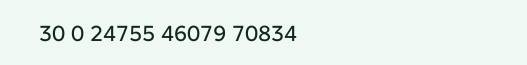30 0 24755 46079 70834